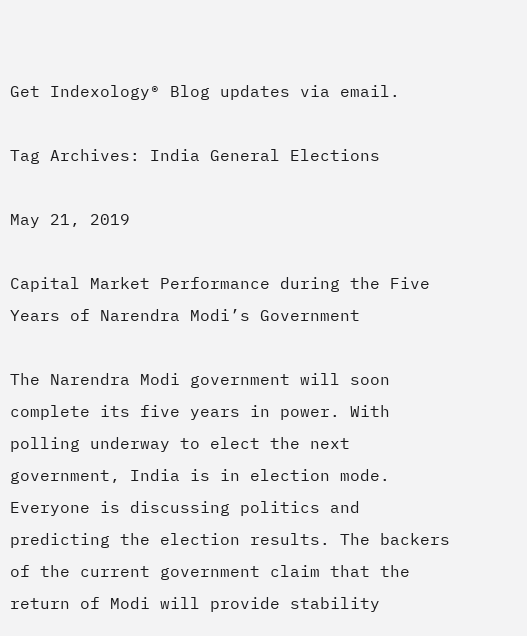Get Indexology® Blog updates via email.

Tag Archives: India General Elections

May 21, 2019

Capital Market Performance during the Five Years of Narendra Modi’s Government

The Narendra Modi government will soon complete its five years in power. With polling underway to elect the next government, India is in election mode. Everyone is discussing politics and predicting the election results. The backers of the current government claim that the return of Modi will provide stability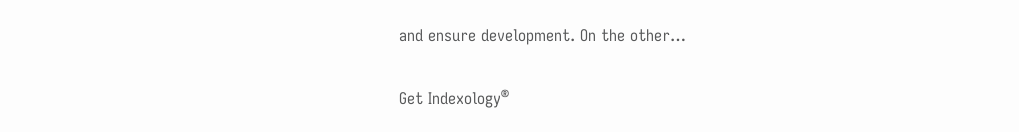and ensure development. On the other…


Get Indexology®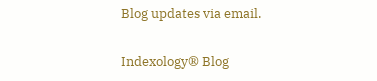Blog updates via email.

Indexology® Blog